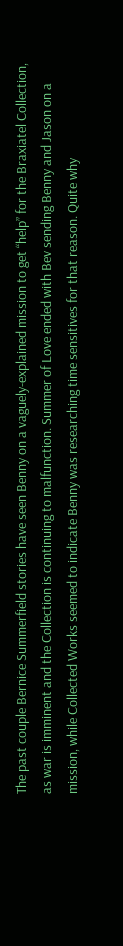The past couple Bernice Summerfield stories have seen Benny on a vaguely-explained mission to get “help” for the Braxiatel Collection, as war is imminent and the Collection is continuing to malfunction. Summer of Love ended with Bev sending Benny and Jason on a mission, while Collected Works seemed to indicate Benny was researching time sensitives for that reason. Quite why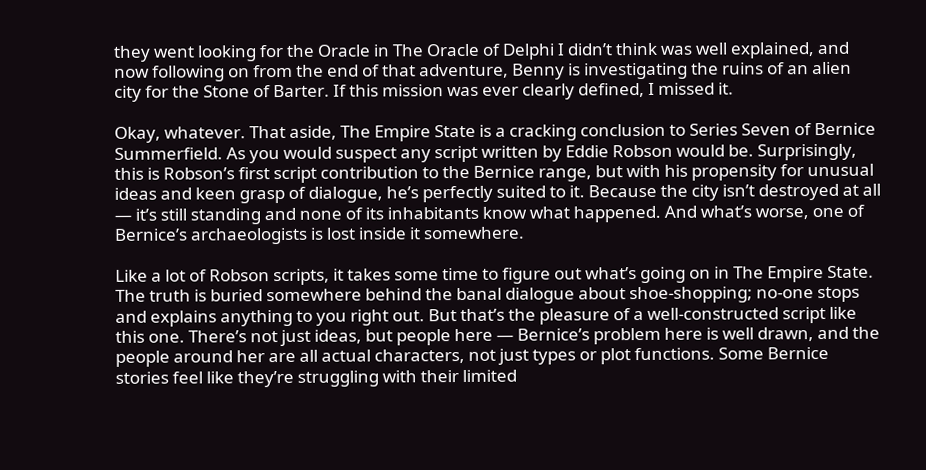they went looking for the Oracle in The Oracle of Delphi I didn’t think was well explained, and now following on from the end of that adventure, Benny is investigating the ruins of an alien city for the Stone of Barter. If this mission was ever clearly defined, I missed it.

Okay, whatever. That aside, The Empire State is a cracking conclusion to Series Seven of Bernice Summerfield. As you would suspect any script written by Eddie Robson would be. Surprisingly, this is Robson’s first script contribution to the Bernice range, but with his propensity for unusual ideas and keen grasp of dialogue, he’s perfectly suited to it. Because the city isn’t destroyed at all — it’s still standing and none of its inhabitants know what happened. And what’s worse, one of Bernice’s archaeologists is lost inside it somewhere.

Like a lot of Robson scripts, it takes some time to figure out what’s going on in The Empire State. The truth is buried somewhere behind the banal dialogue about shoe-shopping; no-one stops and explains anything to you right out. But that’s the pleasure of a well-constructed script like this one. There’s not just ideas, but people here — Bernice’s problem here is well drawn, and the people around her are all actual characters, not just types or plot functions. Some Bernice stories feel like they’re struggling with their limited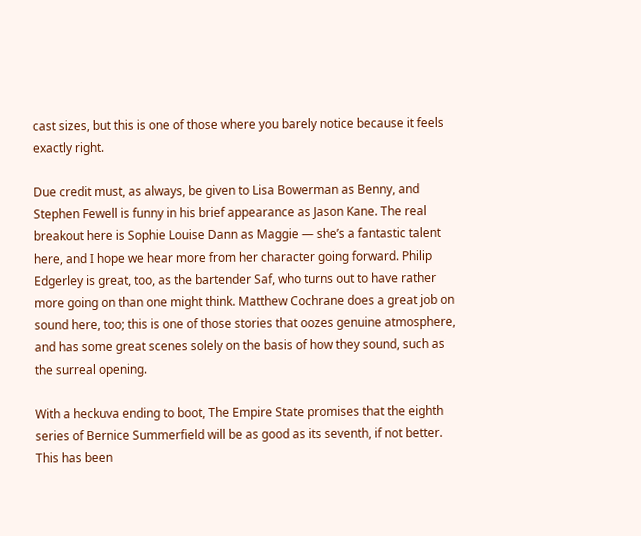cast sizes, but this is one of those where you barely notice because it feels exactly right.

Due credit must, as always, be given to Lisa Bowerman as Benny, and Stephen Fewell is funny in his brief appearance as Jason Kane. The real breakout here is Sophie Louise Dann as Maggie — she’s a fantastic talent here, and I hope we hear more from her character going forward. Philip Edgerley is great, too, as the bartender Saf, who turns out to have rather more going on than one might think. Matthew Cochrane does a great job on sound here, too; this is one of those stories that oozes genuine atmosphere, and has some great scenes solely on the basis of how they sound, such as the surreal opening.

With a heckuva ending to boot, The Empire State promises that the eighth series of Bernice Summerfield will be as good as its seventh, if not better. This has been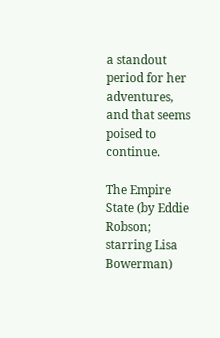a standout period for her adventures, and that seems poised to continue.

The Empire State (by Eddie Robson; starring Lisa Bowerman)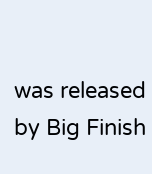was released by Big Finish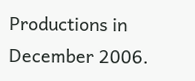Productions in December 2006.